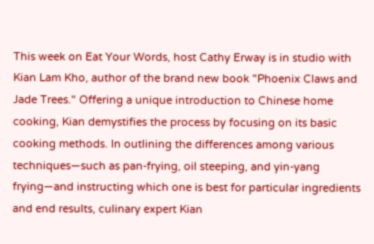This week on Eat Your Words, host Cathy Erway is in studio with Kian Lam Kho, author of the brand new book "Phoenix Claws and Jade Trees." Offering a unique introduction to Chinese home cooking, Kian demystifies the process by focusing on its basic cooking methods. In outlining the differences among various techniques—such as pan-frying, oil steeping, and yin-yang frying—and instructing which one is best for particular ingredients and end results, culinary expert Kian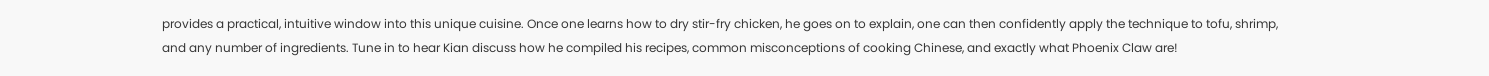provides a practical, intuitive window into this unique cuisine. Once one learns how to dry stir-fry chicken, he goes on to explain, one can then confidently apply the technique to tofu, shrimp, and any number of ingredients. Tune in to hear Kian discuss how he compiled his recipes, common misconceptions of cooking Chinese, and exactly what Phoenix Claw are!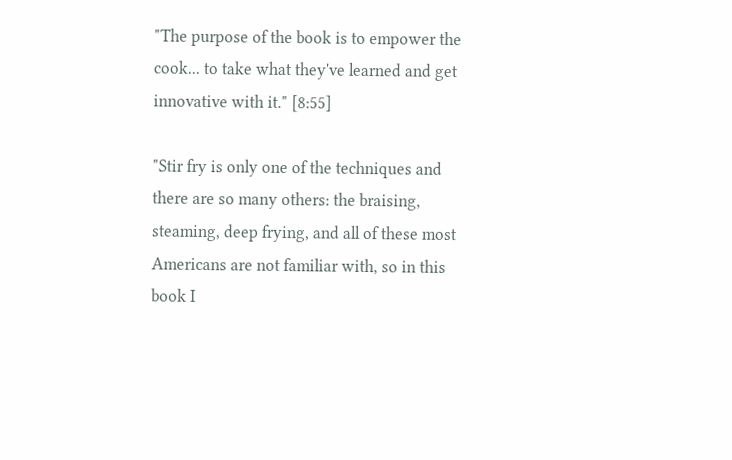"The purpose of the book is to empower the cook... to take what they've learned and get innovative with it." [8:55]

"Stir fry is only one of the techniques and there are so many others: the braising, steaming, deep frying, and all of these most Americans are not familiar with, so in this book I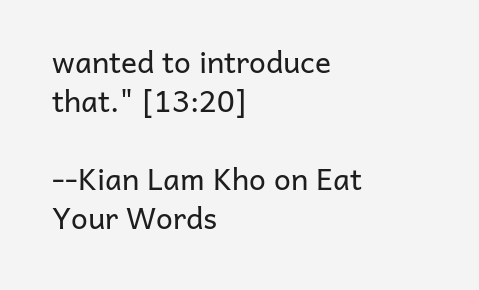wanted to introduce that." [13:20]

--Kian Lam Kho on Eat Your Words